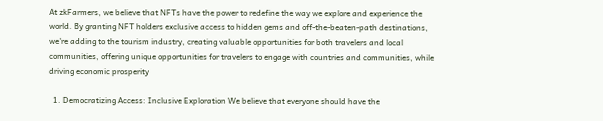At zkFarmers, we believe that NFTs have the power to redefine the way we explore and experience the world. By granting NFT holders exclusive access to hidden gems and off-the-beaten-path destinations, we're adding to the tourism industry, creating valuable opportunities for both travelers and local communities, offering unique opportunities for travelers to engage with countries and communities, while driving economic prosperity

  1. Democratizing Access: Inclusive Exploration We believe that everyone should have the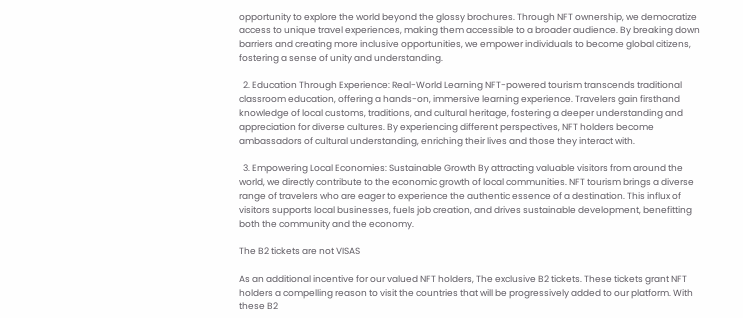opportunity to explore the world beyond the glossy brochures. Through NFT ownership, we democratize access to unique travel experiences, making them accessible to a broader audience. By breaking down barriers and creating more inclusive opportunities, we empower individuals to become global citizens, fostering a sense of unity and understanding.

  2. Education Through Experience: Real-World Learning NFT-powered tourism transcends traditional classroom education, offering a hands-on, immersive learning experience. Travelers gain firsthand knowledge of local customs, traditions, and cultural heritage, fostering a deeper understanding and appreciation for diverse cultures. By experiencing different perspectives, NFT holders become ambassadors of cultural understanding, enriching their lives and those they interact with.

  3. Empowering Local Economies: Sustainable Growth By attracting valuable visitors from around the world, we directly contribute to the economic growth of local communities. NFT tourism brings a diverse range of travelers who are eager to experience the authentic essence of a destination. This influx of visitors supports local businesses, fuels job creation, and drives sustainable development, benefitting both the community and the economy.

The B2 tickets are not VISAS

As an additional incentive for our valued NFT holders, The exclusive B2 tickets. These tickets grant NFT holders a compelling reason to visit the countries that will be progressively added to our platform. With these B2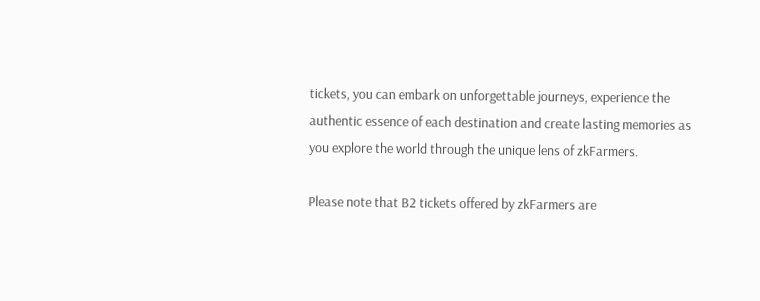tickets, you can embark on unforgettable journeys, experience the authentic essence of each destination and create lasting memories as you explore the world through the unique lens of zkFarmers.

Please note that B2 tickets offered by zkFarmers are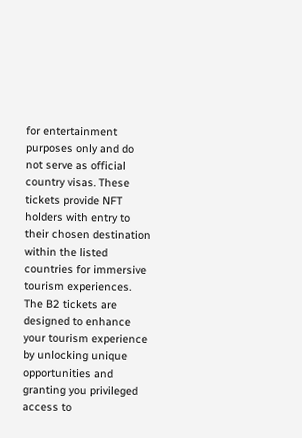for entertainment purposes only and do not serve as official country visas. These tickets provide NFT holders with entry to their chosen destination within the listed countries for immersive tourism experiences. The B2 tickets are designed to enhance your tourism experience by unlocking unique opportunities and granting you privileged access to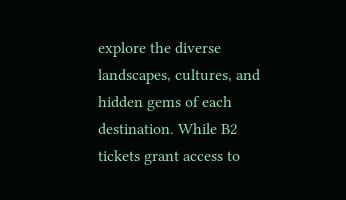explore the diverse landscapes, cultures, and hidden gems of each destination. While B2 tickets grant access to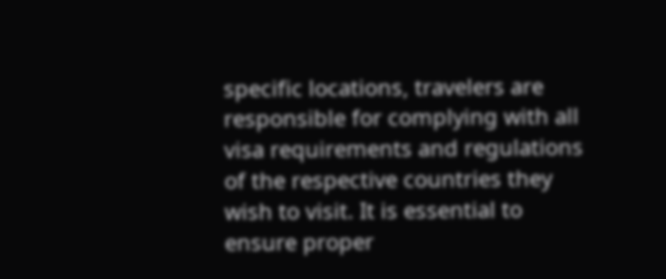specific locations, travelers are responsible for complying with all visa requirements and regulations of the respective countries they wish to visit. It is essential to ensure proper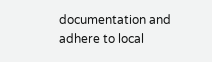documentation and adhere to local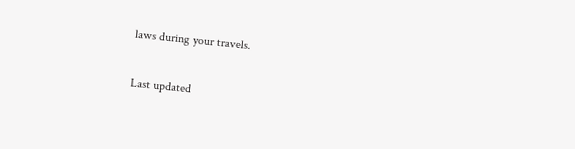laws during your travels.

Last updated